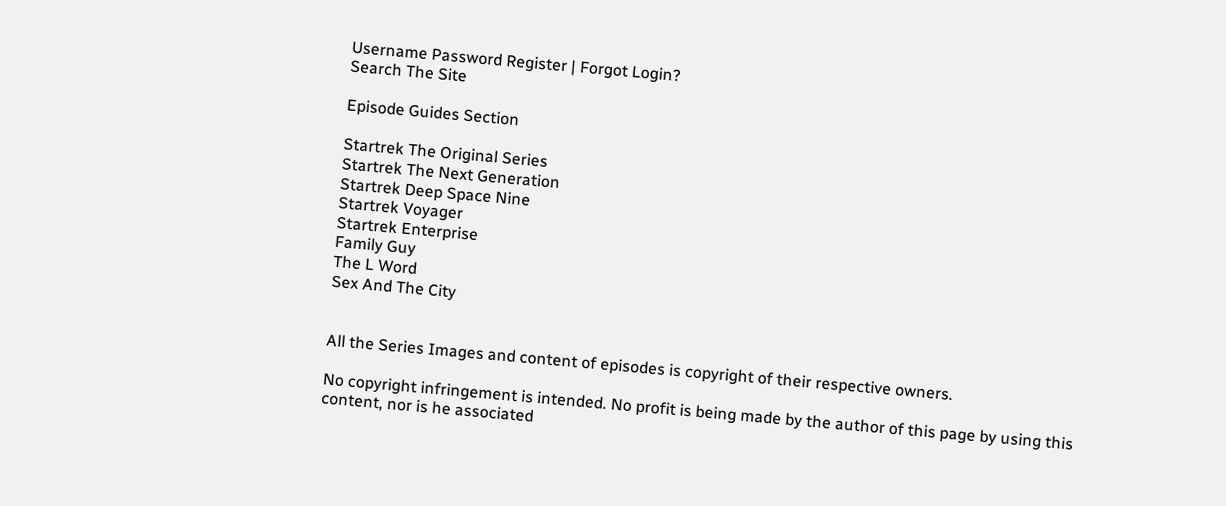Username Password Register | Forgot Login?
Search The Site

Episode Guides Section

Startrek The Original Series
Startrek The Next Generation
Startrek Deep Space Nine
Startrek Voyager
Startrek Enterprise
Family Guy
The L Word
Sex And The City


All the Series Images and content of episodes is copyright of their respective owners.

No copyright infringement is intended. No profit is being made by the author of this page by using this content, nor is he associated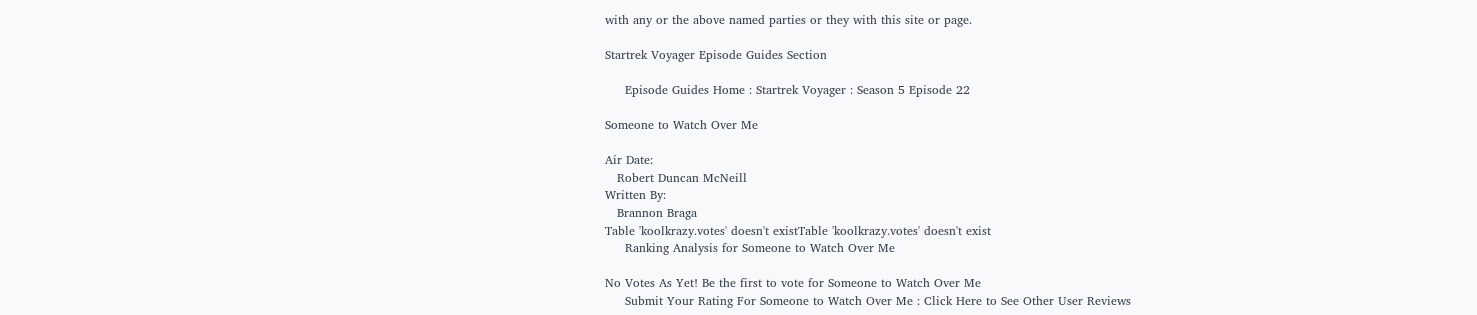with any or the above named parties or they with this site or page.

Startrek Voyager Episode Guides Section

     Episode Guides Home : Startrek Voyager : Season 5 Episode 22

Someone to Watch Over Me

Air Date:
   Robert Duncan McNeill
Written By:
   Brannon Braga
Table 'koolkrazy.votes' doesn't existTable 'koolkrazy.votes' doesn't exist
     Ranking Analysis for Someone to Watch Over Me

No Votes As Yet! Be the first to vote for Someone to Watch Over Me
     Submit Your Rating For Someone to Watch Over Me : Click Here to See Other User Reviews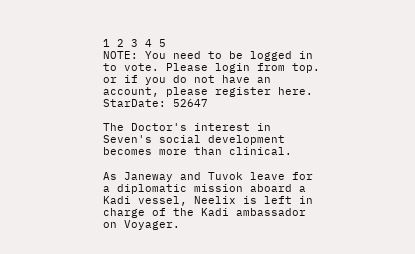1 2 3 4 5
NOTE: You need to be logged in to vote. Please login from top. or if you do not have an account, please register here.
StarDate: 52647

The Doctor's interest in Seven's social development becomes more than clinical.

As Janeway and Tuvok leave for a diplomatic mission aboard a Kadi vessel, Neelix is left in charge of the Kadi ambassador on Voyager.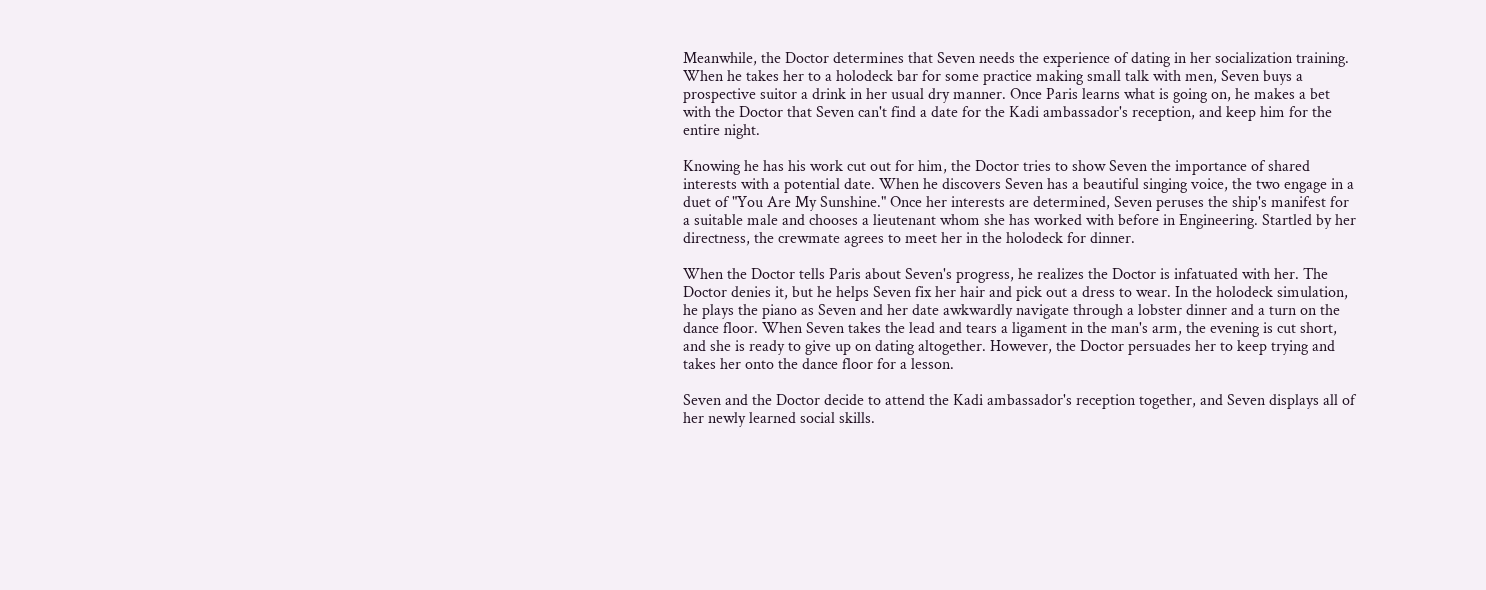Meanwhile, the Doctor determines that Seven needs the experience of dating in her socialization training. When he takes her to a holodeck bar for some practice making small talk with men, Seven buys a prospective suitor a drink in her usual dry manner. Once Paris learns what is going on, he makes a bet with the Doctor that Seven can't find a date for the Kadi ambassador's reception, and keep him for the entire night.

Knowing he has his work cut out for him, the Doctor tries to show Seven the importance of shared interests with a potential date. When he discovers Seven has a beautiful singing voice, the two engage in a duet of "You Are My Sunshine." Once her interests are determined, Seven peruses the ship's manifest for a suitable male and chooses a lieutenant whom she has worked with before in Engineering. Startled by her directness, the crewmate agrees to meet her in the holodeck for dinner.

When the Doctor tells Paris about Seven's progress, he realizes the Doctor is infatuated with her. The Doctor denies it, but he helps Seven fix her hair and pick out a dress to wear. In the holodeck simulation, he plays the piano as Seven and her date awkwardly navigate through a lobster dinner and a turn on the dance floor. When Seven takes the lead and tears a ligament in the man's arm, the evening is cut short, and she is ready to give up on dating altogether. However, the Doctor persuades her to keep trying and takes her onto the dance floor for a lesson.

Seven and the Doctor decide to attend the Kadi ambassador's reception together, and Seven displays all of her newly learned social skills.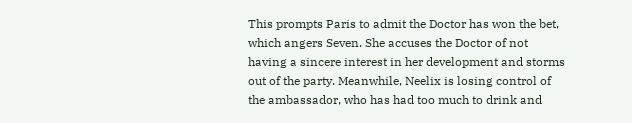This prompts Paris to admit the Doctor has won the bet, which angers Seven. She accuses the Doctor of not having a sincere interest in her development and storms out of the party. Meanwhile, Neelix is losing control of the ambassador, who has had too much to drink and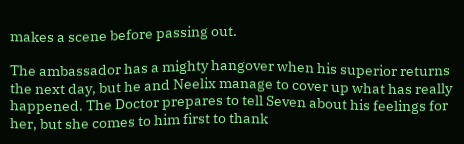makes a scene before passing out.

The ambassador has a mighty hangover when his superior returns the next day, but he and Neelix manage to cover up what has really happened. The Doctor prepares to tell Seven about his feelings for her, but she comes to him first to thank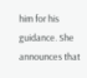him for his guidance. She announces that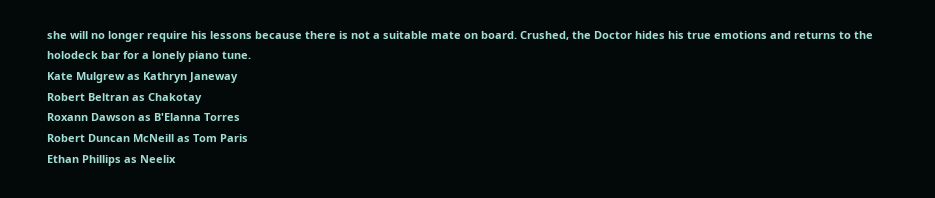she will no longer require his lessons because there is not a suitable mate on board. Crushed, the Doctor hides his true emotions and returns to the holodeck bar for a lonely piano tune.
Kate Mulgrew as Kathryn Janeway
Robert Beltran as Chakotay
Roxann Dawson as B'Elanna Torres
Robert Duncan McNeill as Tom Paris
Ethan Phillips as Neelix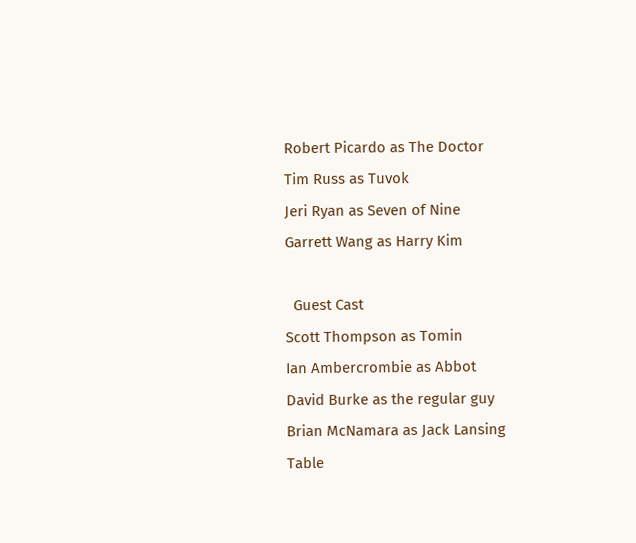Robert Picardo as The Doctor
Tim Russ as Tuvok
Jeri Ryan as Seven of Nine
Garrett Wang as Harry Kim

  Guest Cast
Scott Thompson as Tomin
Ian Ambercrombie as Abbot
David Burke as the regular guy
Brian McNamara as Jack Lansing
Table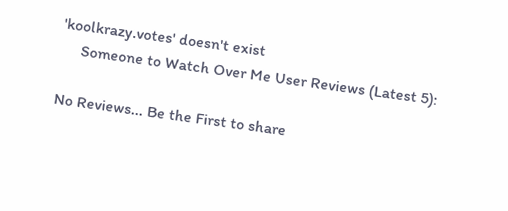'koolkrazy.votes' doesn't exist
     Someone to Watch Over Me User Reviews (Latest 5):

No Reviews... Be the First to share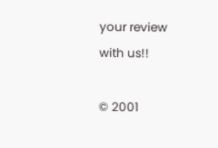your review with us!!

© 2001